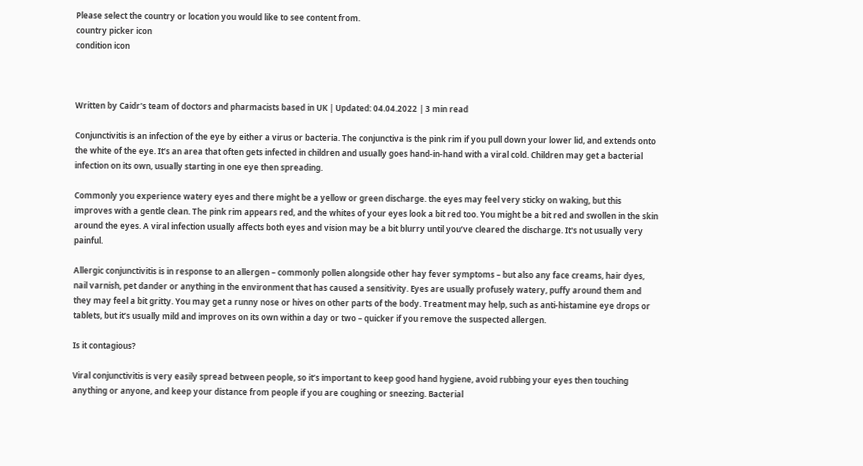Please select the country or location you would like to see content from.
country picker icon
condition icon



Written by Caidr's team of doctors and pharmacists based in UK | Updated: 04.04.2022 | 3 min read

Conjunctivitis is an infection of the eye by either a virus or bacteria. The conjunctiva is the pink rim if you pull down your lower lid, and extends onto the white of the eye. It’s an area that often gets infected in children and usually goes hand-in-hand with a viral cold. Children may get a bacterial infection on its own, usually starting in one eye then spreading.

Commonly you experience watery eyes and there might be a yellow or green discharge. the eyes may feel very sticky on waking, but this improves with a gentle clean. The pink rim appears red, and the whites of your eyes look a bit red too. You might be a bit red and swollen in the skin around the eyes. A viral infection usually affects both eyes and vision may be a bit blurry until you’ve cleared the discharge. It's not usually very painful.

Allergic conjunctivitis is in response to an allergen – commonly pollen alongside other hay fever symptoms – but also any face creams, hair dyes, nail varnish, pet dander or anything in the environment that has caused a sensitivity. Eyes are usually profusely watery, puffy around them and they may feel a bit gritty. You may get a runny nose or hives on other parts of the body. Treatment may help, such as anti-histamine eye drops or tablets, but it’s usually mild and improves on its own within a day or two – quicker if you remove the suspected allergen.

Is it contagious?

Viral conjunctivitis is very easily spread between people, so it’s important to keep good hand hygiene, avoid rubbing your eyes then touching anything or anyone, and keep your distance from people if you are coughing or sneezing. Bacterial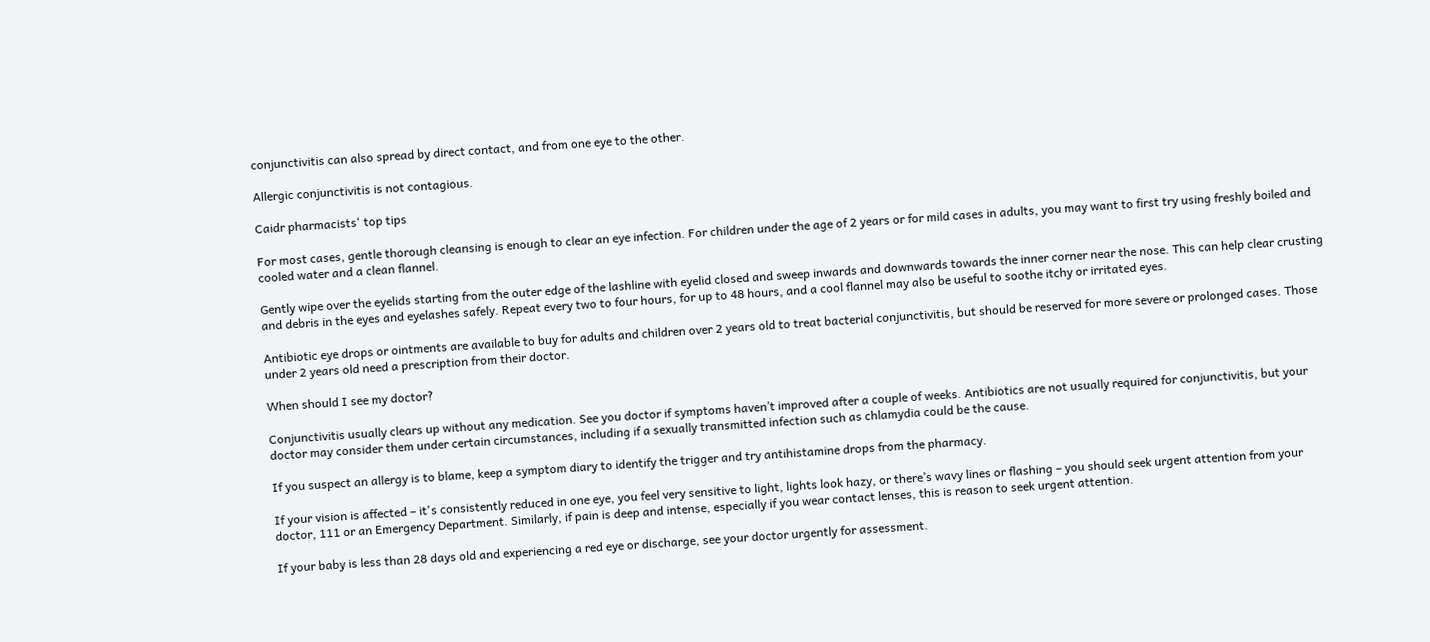conjunctivitis can also spread by direct contact, and from one eye to the other.

Allergic conjunctivitis is not contagious.

Caidr pharmacists' top tips

For most cases, gentle thorough cleansing is enough to clear an eye infection. For children under the age of 2 years or for mild cases in adults, you may want to first try using freshly boiled and cooled water and a clean flannel.

Gently wipe over the eyelids starting from the outer edge of the lashline with eyelid closed and sweep inwards and downwards towards the inner corner near the nose. This can help clear crusting and debris in the eyes and eyelashes safely. Repeat every two to four hours, for up to 48 hours, and a cool flannel may also be useful to soothe itchy or irritated eyes.

Antibiotic eye drops or ointments are available to buy for adults and children over 2 years old to treat bacterial conjunctivitis, but should be reserved for more severe or prolonged cases. Those under 2 years old need a prescription from their doctor.

When should I see my doctor?

Conjunctivitis usually clears up without any medication. See you doctor if symptoms haven’t improved after a couple of weeks. Antibiotics are not usually required for conjunctivitis, but your doctor may consider them under certain circumstances, including if a sexually transmitted infection such as chlamydia could be the cause.

If you suspect an allergy is to blame, keep a symptom diary to identify the trigger and try antihistamine drops from the pharmacy.

If your vision is affected – it's consistently reduced in one eye, you feel very sensitive to light, lights look hazy, or there’s wavy lines or flashing – you should seek urgent attention from your doctor, 111 or an Emergency Department. Similarly, if pain is deep and intense, especially if you wear contact lenses, this is reason to seek urgent attention.

If your baby is less than 28 days old and experiencing a red eye or discharge, see your doctor urgently for assessment.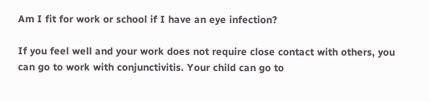Am I fit for work or school if I have an eye infection?

If you feel well and your work does not require close contact with others, you can go to work with conjunctivitis. Your child can go to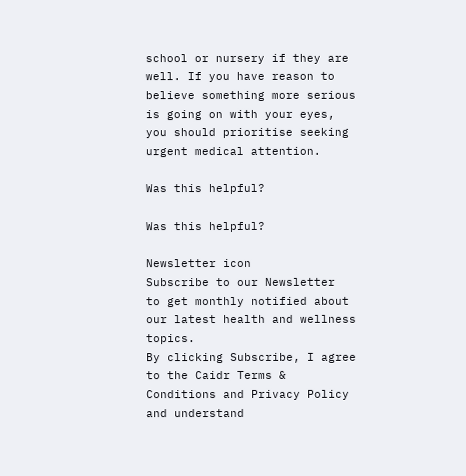school or nursery if they are well. If you have reason to believe something more serious is going on with your eyes, you should prioritise seeking urgent medical attention.

Was this helpful?

Was this helpful?

Newsletter icon
Subscribe to our Newsletter
to get monthly notified about our latest health and wellness topics.
By clicking Subscribe, I agree to the Caidr Terms & Conditions and Privacy Policy and understand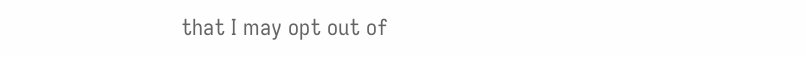that I may opt out of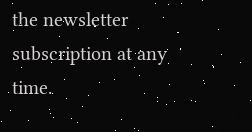the newsletter subscription at any time.